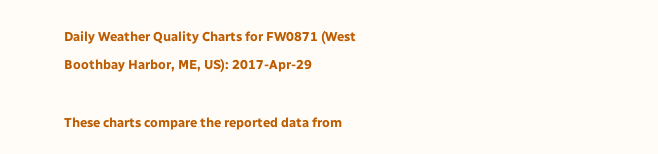Daily Weather Quality Charts for FW0871 (West Boothbay Harbor, ME, US): 2017-Apr-29

These charts compare the reported data from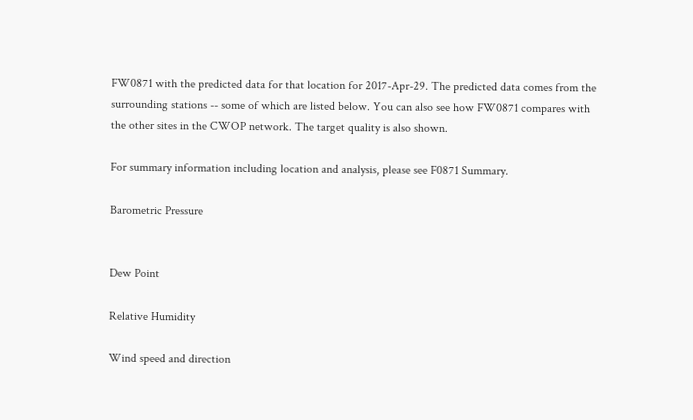FW0871 with the predicted data for that location for 2017-Apr-29. The predicted data comes from the surrounding stations -- some of which are listed below. You can also see how FW0871 compares with the other sites in the CWOP network. The target quality is also shown.

For summary information including location and analysis, please see F0871 Summary.

Barometric Pressure


Dew Point

Relative Humidity

Wind speed and direction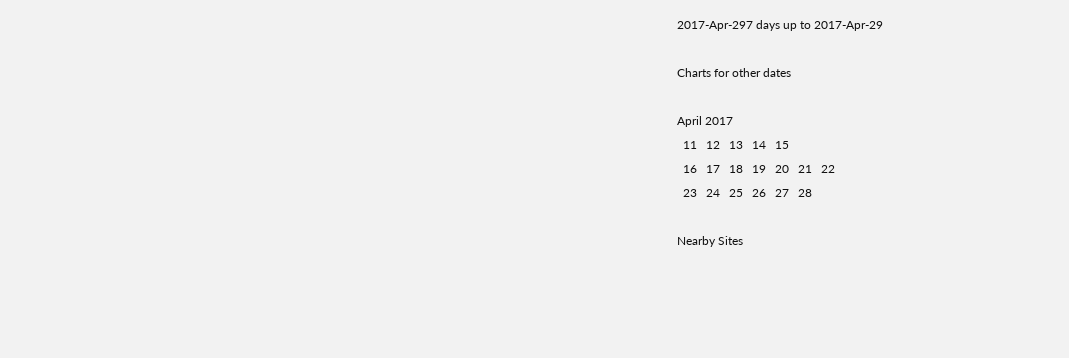2017-Apr-297 days up to 2017-Apr-29

Charts for other dates

April 2017
  11   12   13   14   15
  16   17   18   19   20   21   22
  23   24   25   26   27   28

Nearby Sites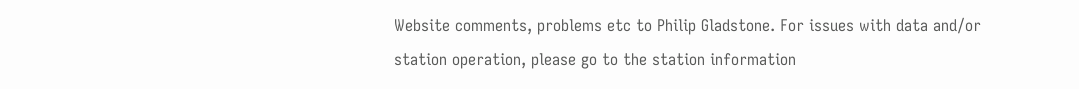Website comments, problems etc to Philip Gladstone. For issues with data and/or station operation, please go to the station information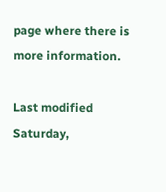page where there is more information.

Last modified Saturday,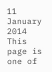11 January 2014
This page is one of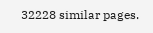32228 similar pages.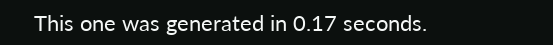This one was generated in 0.17 seconds.